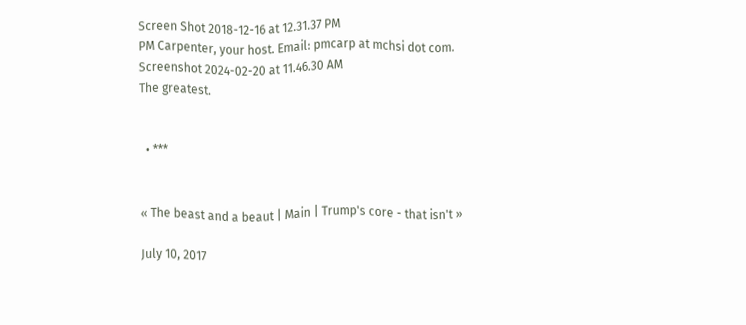Screen Shot 2018-12-16 at 12.31.37 PM
PM Carpenter, your host. Email: pmcarp at mchsi dot com.
Screenshot 2024-02-20 at 11.46.30 AM
The greatest.


  • ***


« The beast and a beaut | Main | Trump's core - that isn't »

July 10, 2017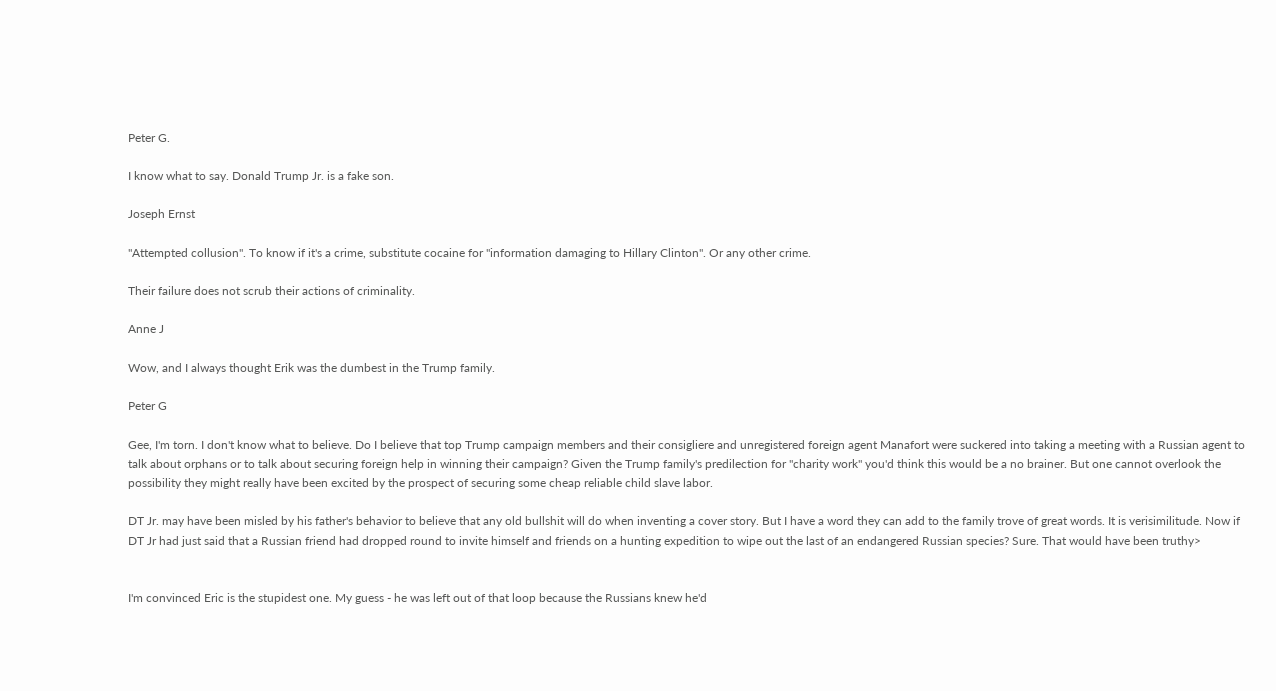Peter G.

I know what to say. Donald Trump Jr. is a fake son.

Joseph Ernst

"Attempted collusion". To know if it's a crime, substitute cocaine for "information damaging to Hillary Clinton". Or any other crime.

Their failure does not scrub their actions of criminality.

Anne J

Wow, and I always thought Erik was the dumbest in the Trump family.

Peter G

Gee, I'm torn. I don't know what to believe. Do I believe that top Trump campaign members and their consigliere and unregistered foreign agent Manafort were suckered into taking a meeting with a Russian agent to talk about orphans or to talk about securing foreign help in winning their campaign? Given the Trump family's predilection for "charity work" you'd think this would be a no brainer. But one cannot overlook the possibility they might really have been excited by the prospect of securing some cheap reliable child slave labor.

DT Jr. may have been misled by his father's behavior to believe that any old bullshit will do when inventing a cover story. But I have a word they can add to the family trove of great words. It is verisimilitude. Now if DT Jr had just said that a Russian friend had dropped round to invite himself and friends on a hunting expedition to wipe out the last of an endangered Russian species? Sure. That would have been truthy>


I'm convinced Eric is the stupidest one. My guess - he was left out of that loop because the Russians knew he'd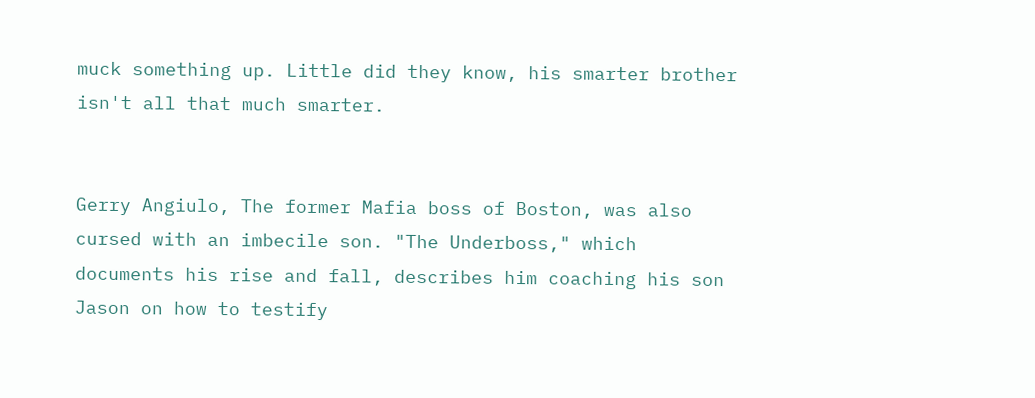muck something up. Little did they know, his smarter brother isn't all that much smarter.


Gerry Angiulo, The former Mafia boss of Boston, was also cursed with an imbecile son. "The Underboss," which documents his rise and fall, describes him coaching his son Jason on how to testify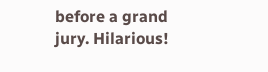before a grand jury. Hilarious!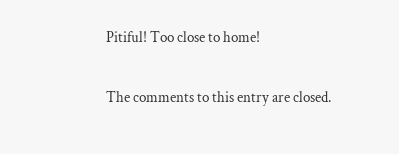Pitiful! Too close to home!

The comments to this entry are closed.